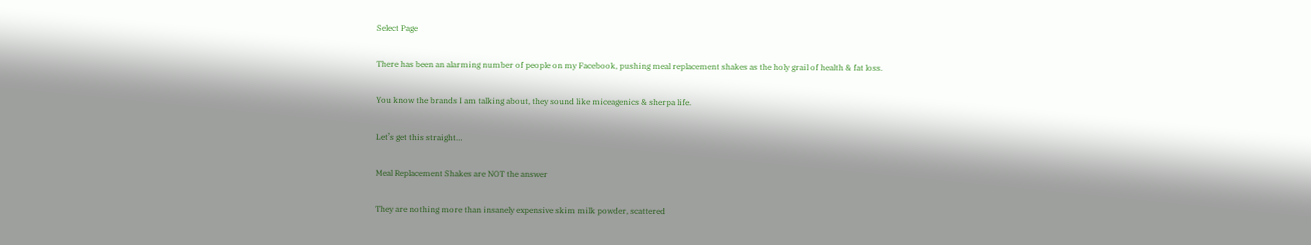Select Page

There has been an alarming number of people on my Facebook, pushing meal replacement shakes as the holy grail of health & fat loss.

You know the brands I am talking about, they sound like miceagenics & sherpa life.

Let’s get this straight…

Meal Replacement Shakes are NOT the answer

They are nothing more than insanely expensive skim milk powder, scattered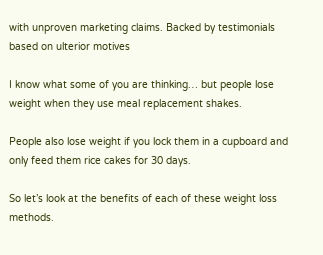with unproven marketing claims. Backed by testimonials based on ulterior motives

I know what some of you are thinking… but people lose weight when they use meal replacement shakes.

People also lose weight if you lock them in a cupboard and only feed them rice cakes for 30 days.

So let’s look at the benefits of each of these weight loss methods.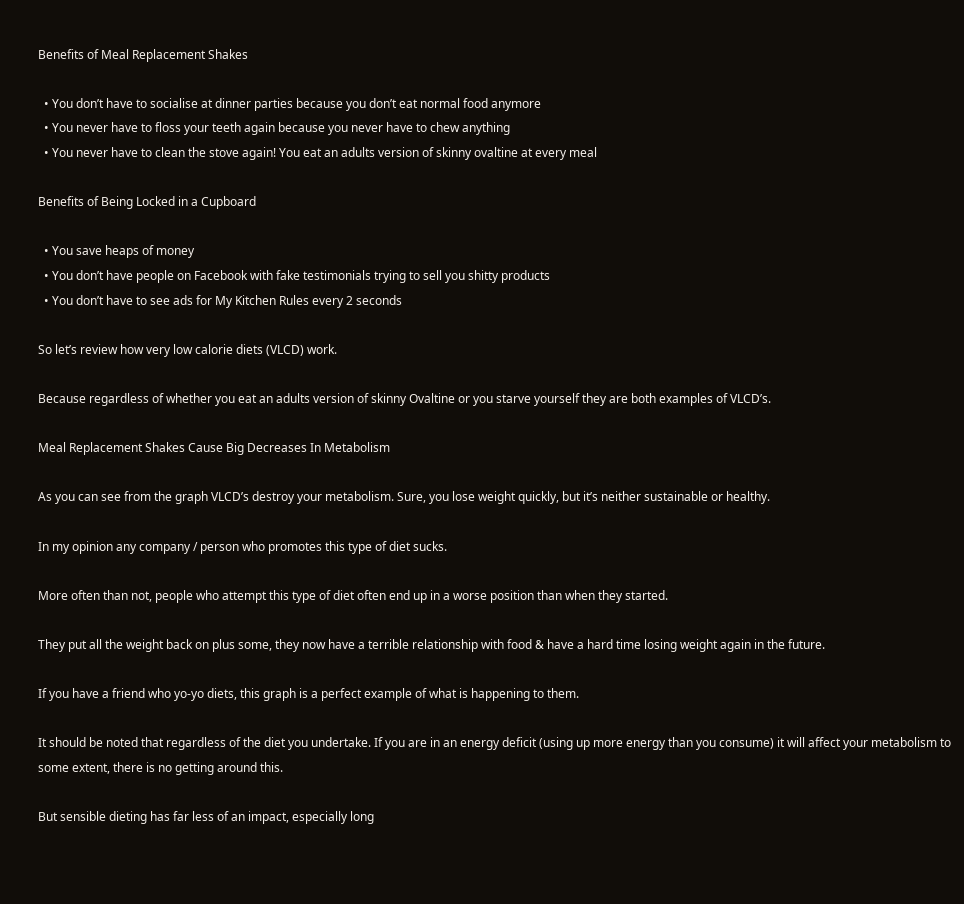Benefits of Meal Replacement Shakes

  • You don’t have to socialise at dinner parties because you don’t eat normal food anymore
  • You never have to floss your teeth again because you never have to chew anything
  • You never have to clean the stove again! You eat an adults version of skinny ovaltine at every meal

Benefits of Being Locked in a Cupboard

  • You save heaps of money
  • You don’t have people on Facebook with fake testimonials trying to sell you shitty products
  • You don’t have to see ads for My Kitchen Rules every 2 seconds

So let’s review how very low calorie diets (VLCD) work.

Because regardless of whether you eat an adults version of skinny Ovaltine or you starve yourself they are both examples of VLCD’s.

Meal Replacement Shakes Cause Big Decreases In Metabolism

As you can see from the graph VLCD’s destroy your metabolism. Sure, you lose weight quickly, but it’s neither sustainable or healthy.

In my opinion any company / person who promotes this type of diet sucks.

More often than not, people who attempt this type of diet often end up in a worse position than when they started.

They put all the weight back on plus some, they now have a terrible relationship with food & have a hard time losing weight again in the future.

If you have a friend who yo-yo diets, this graph is a perfect example of what is happening to them.

It should be noted that regardless of the diet you undertake. If you are in an energy deficit (using up more energy than you consume) it will affect your metabolism to some extent, there is no getting around this.

But sensible dieting has far less of an impact, especially long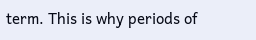term. This is why periods of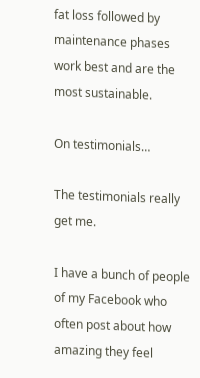fat loss followed by maintenance phases work best and are the most sustainable.

On testimonials…

The testimonials really get me.

I have a bunch of people of my Facebook who often post about how amazing they feel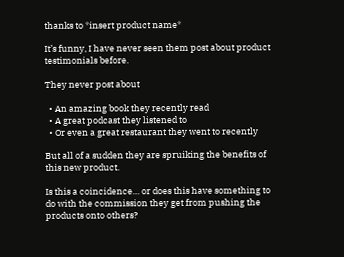thanks to *insert product name*

It’s funny, I have never seen them post about product testimonials before.

They never post about

  • An amazing book they recently read
  • A great podcast they listened to
  • Or even a great restaurant they went to recently

But all of a sudden they are spruiking the benefits of this new product.

Is this a coincidence… or does this have something to do with the commission they get from pushing the products onto others?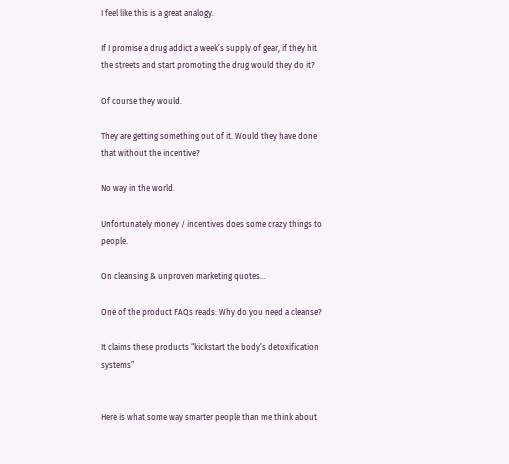I feel like this is a great analogy.

If I promise a drug addict a week’s supply of gear, if they hit the streets and start promoting the drug would they do it?

Of course they would.

They are getting something out of it. Would they have done that without the incentive?

No way in the world.

Unfortunately money / incentives does some crazy things to people.

On cleansing & unproven marketing quotes…

One of the product FAQs reads: Why do you need a cleanse?

It claims these products “kickstart the body’s detoxification systems”


Here is what some way smarter people than me think about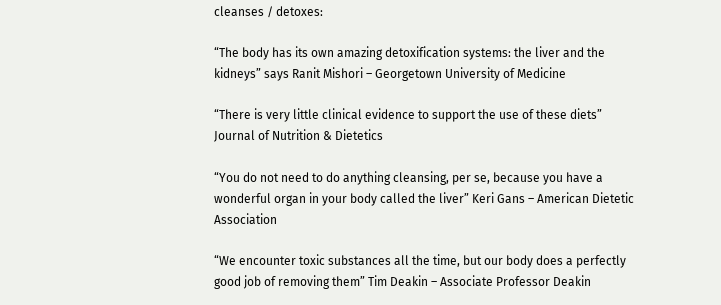cleanses / detoxes:

“The body has its own amazing detoxification systems: the liver and the kidneys” says Ranit Mishori – Georgetown University of Medicine

“There is very little clinical evidence to support the use of these diets” Journal of Nutrition & Dietetics

“You do not need to do anything cleansing, per se, because you have a wonderful organ in your body called the liver” Keri Gans – American Dietetic Association

“We encounter toxic substances all the time, but our body does a perfectly good job of removing them” Tim Deakin – Associate Professor Deakin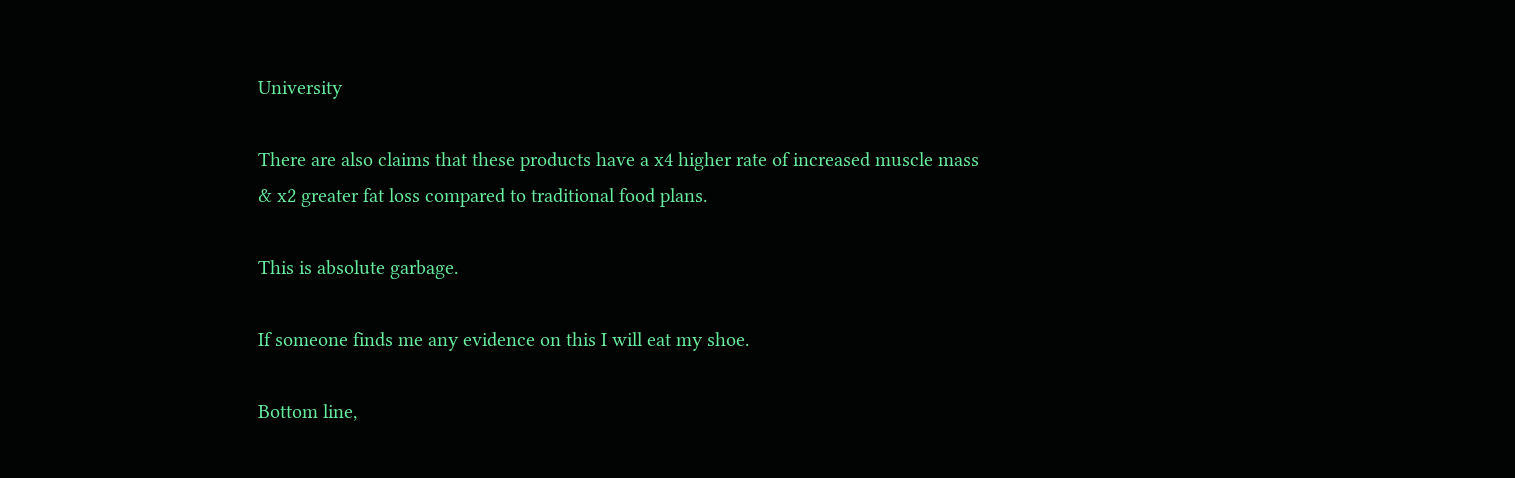University

There are also claims that these products have a x4 higher rate of increased muscle mass & x2 greater fat loss compared to traditional food plans.

This is absolute garbage.

If someone finds me any evidence on this I will eat my shoe.

Bottom line,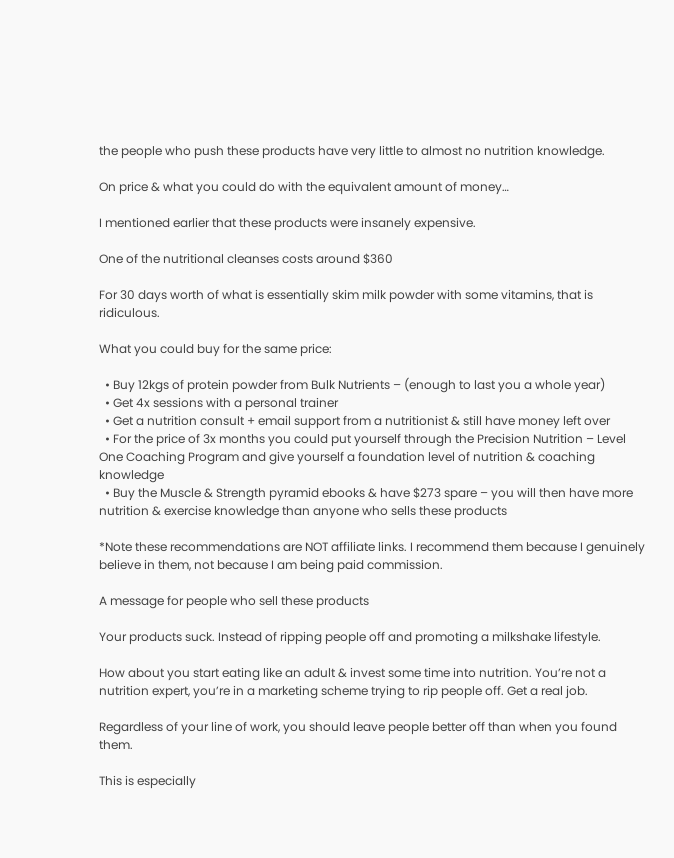the people who push these products have very little to almost no nutrition knowledge.

On price & what you could do with the equivalent amount of money…

I mentioned earlier that these products were insanely expensive.

One of the nutritional cleanses costs around $360

For 30 days worth of what is essentially skim milk powder with some vitamins, that is ridiculous.

What you could buy for the same price:

  • Buy 12kgs of protein powder from Bulk Nutrients – (enough to last you a whole year)
  • Get 4x sessions with a personal trainer
  • Get a nutrition consult + email support from a nutritionist & still have money left over
  • For the price of 3x months you could put yourself through the Precision Nutrition – Level One Coaching Program and give yourself a foundation level of nutrition & coaching knowledge
  • Buy the Muscle & Strength pyramid ebooks & have $273 spare – you will then have more nutrition & exercise knowledge than anyone who sells these products

*Note these recommendations are NOT affiliate links. I recommend them because I genuinely believe in them, not because I am being paid commission.

A message for people who sell these products

Your products suck. Instead of ripping people off and promoting a milkshake lifestyle.

How about you start eating like an adult & invest some time into nutrition. You’re not a nutrition expert, you’re in a marketing scheme trying to rip people off. Get a real job.

Regardless of your line of work, you should leave people better off than when you found them.

This is especially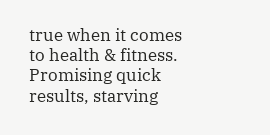true when it comes to health & fitness. Promising quick results, starving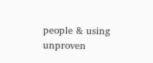people & using unproven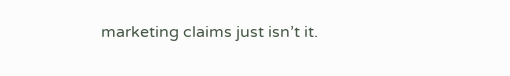marketing claims just isn’t it.